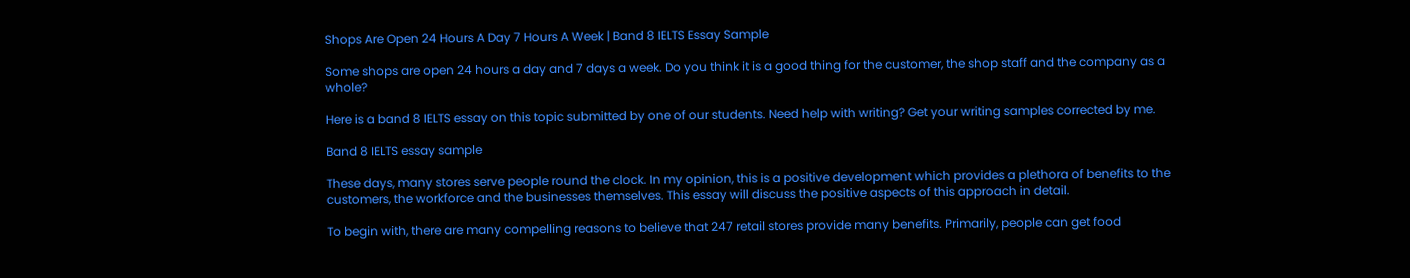Shops Are Open 24 Hours A Day 7 Hours A Week | Band 8 IELTS Essay Sample

Some shops are open 24 hours a day and 7 days a week. Do you think it is a good thing for the customer, the shop staff and the company as a whole?

Here is a band 8 IELTS essay on this topic submitted by one of our students. Need help with writing? Get your writing samples corrected by me.

Band 8 IELTS essay sample

These days, many stores serve people round the clock. In my opinion, this is a positive development which provides a plethora of benefits to the customers, the workforce and the businesses themselves. This essay will discuss the positive aspects of this approach in detail.

To begin with, there are many compelling reasons to believe that 247 retail stores provide many benefits. Primarily, people can get food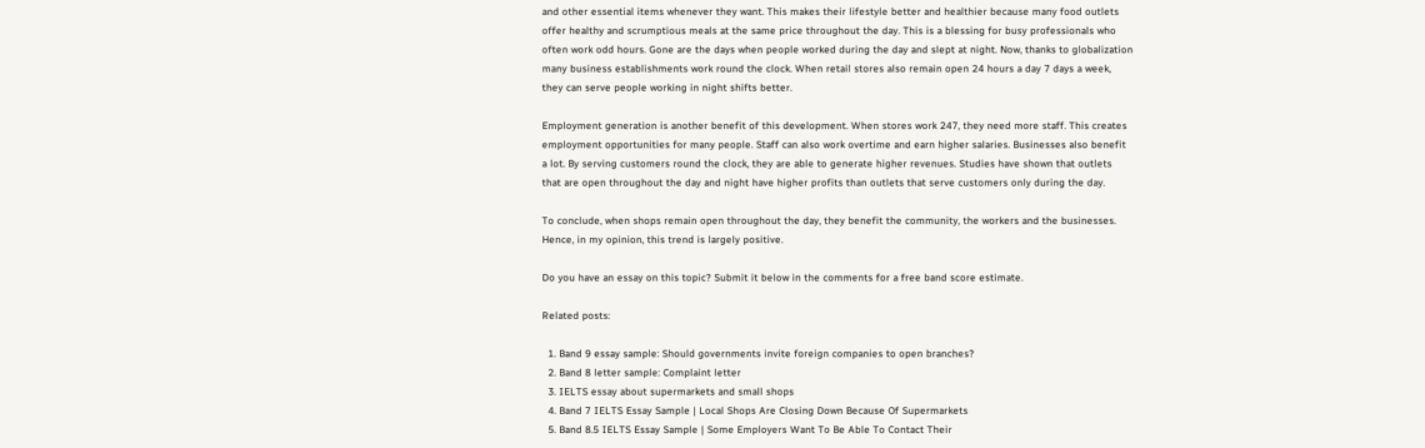and other essential items whenever they want. This makes their lifestyle better and healthier because many food outlets offer healthy and scrumptious meals at the same price throughout the day. This is a blessing for busy professionals who often work odd hours. Gone are the days when people worked during the day and slept at night. Now, thanks to globalization many business establishments work round the clock. When retail stores also remain open 24 hours a day 7 days a week, they can serve people working in night shifts better.

Employment generation is another benefit of this development. When stores work 247, they need more staff. This creates employment opportunities for many people. Staff can also work overtime and earn higher salaries. Businesses also benefit a lot. By serving customers round the clock, they are able to generate higher revenues. Studies have shown that outlets that are open throughout the day and night have higher profits than outlets that serve customers only during the day.

To conclude, when shops remain open throughout the day, they benefit the community, the workers and the businesses. Hence, in my opinion, this trend is largely positive.

Do you have an essay on this topic? Submit it below in the comments for a free band score estimate.

Related posts:

  1. Band 9 essay sample: Should governments invite foreign companies to open branches?
  2. Band 8 letter sample: Complaint letter
  3. IELTS essay about supermarkets and small shops
  4. Band 7 IELTS Essay Sample | Local Shops Are Closing Down Because Of Supermarkets
  5. Band 8.5 IELTS Essay Sample | Some Employers Want To Be Able To Contact Their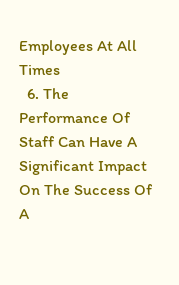Employees At All Times
  6. The Performance Of Staff Can Have A Significant Impact On The Success Of A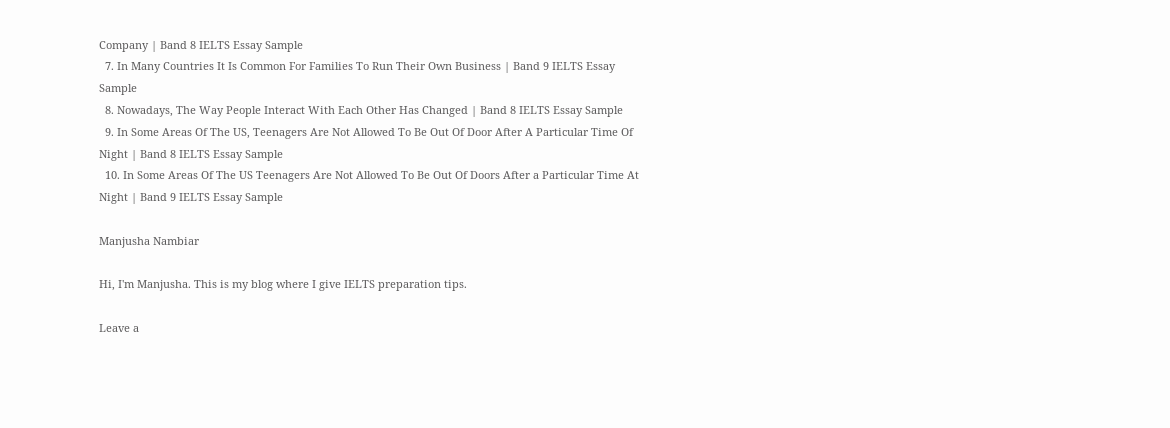Company | Band 8 IELTS Essay Sample
  7. In Many Countries It Is Common For Families To Run Their Own Business | Band 9 IELTS Essay Sample
  8. Nowadays, The Way People Interact With Each Other Has Changed | Band 8 IELTS Essay Sample
  9. In Some Areas Of The US, Teenagers Are Not Allowed To Be Out Of Door After A Particular Time Of Night | Band 8 IELTS Essay Sample
  10. In Some Areas Of The US Teenagers Are Not Allowed To Be Out Of Doors After a Particular Time At Night | Band 9 IELTS Essay Sample

Manjusha Nambiar

Hi, I'm Manjusha. This is my blog where I give IELTS preparation tips.

Leave a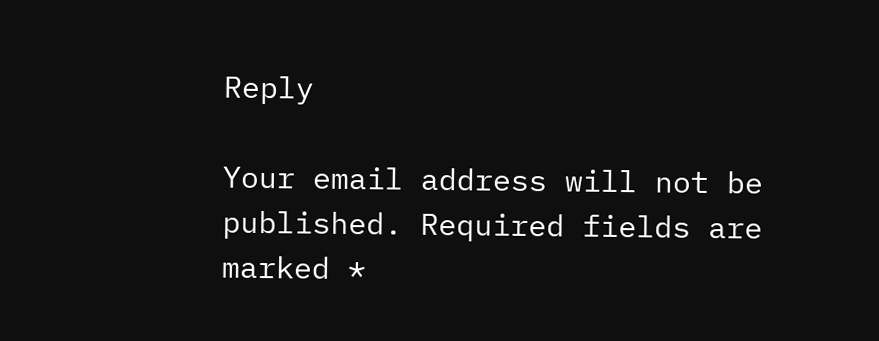Reply

Your email address will not be published. Required fields are marked *